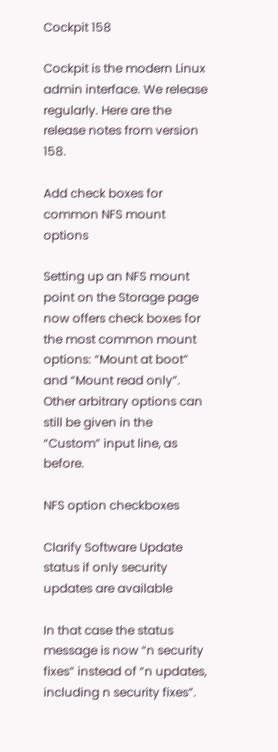Cockpit 158

Cockpit is the modern Linux admin interface. We release regularly. Here are the release notes from version 158.

Add check boxes for common NFS mount options

Setting up an NFS mount point on the Storage page now offers check boxes for the most common mount options: “Mount at boot” and “Mount read only”. Other arbitrary options can still be given in the “Custom” input line, as before.

NFS option checkboxes

Clarify Software Update status if only security updates are available

In that case the status message is now “n security fixes” instead of “n updates, including n security fixes”.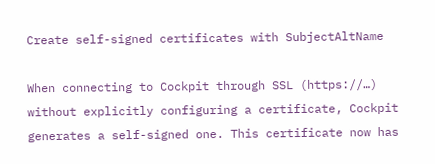Create self-signed certificates with SubjectAltName

When connecting to Cockpit through SSL (https://…) without explicitly configuring a certificate, Cockpit generates a self-signed one. This certificate now has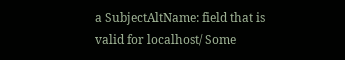a SubjectAltName: field that is valid for localhost/ Some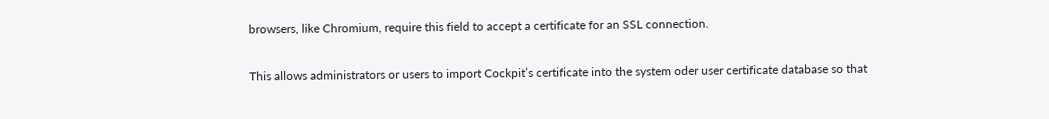browsers, like Chromium, require this field to accept a certificate for an SSL connection.

This allows administrators or users to import Cockpit’s certificate into the system oder user certificate database so that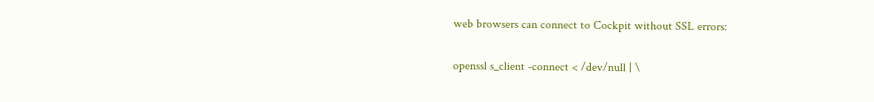web browsers can connect to Cockpit without SSL errors:

openssl s_client -connect < /dev/null | \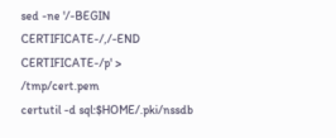sed -ne '/-BEGIN CERTIFICATE-/,/-END CERTIFICATE-/p' > /tmp/cert.pem
certutil -d sql:$HOME/.pki/nssdb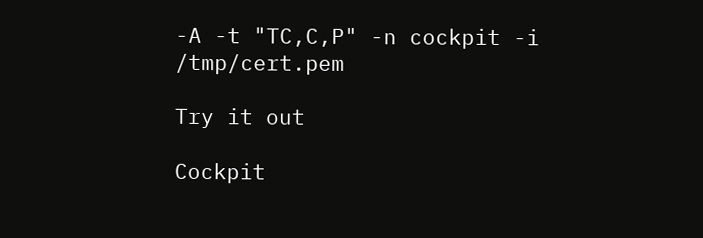-A -t "TC,C,P" -n cockpit -i /tmp/cert.pem

Try it out

Cockpit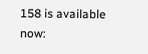158 is available now: